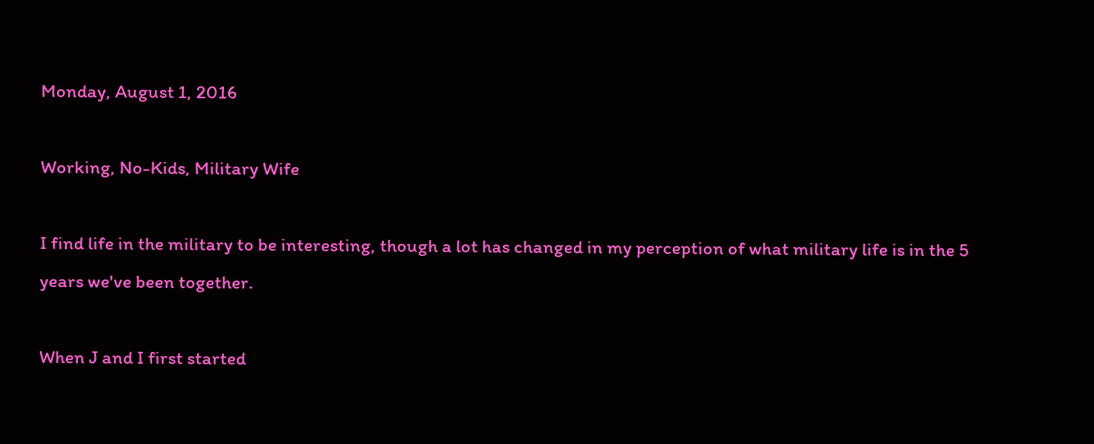Monday, August 1, 2016

Working, No-Kids, Military Wife

I find life in the military to be interesting, though a lot has changed in my perception of what military life is in the 5 years we've been together.

When J and I first started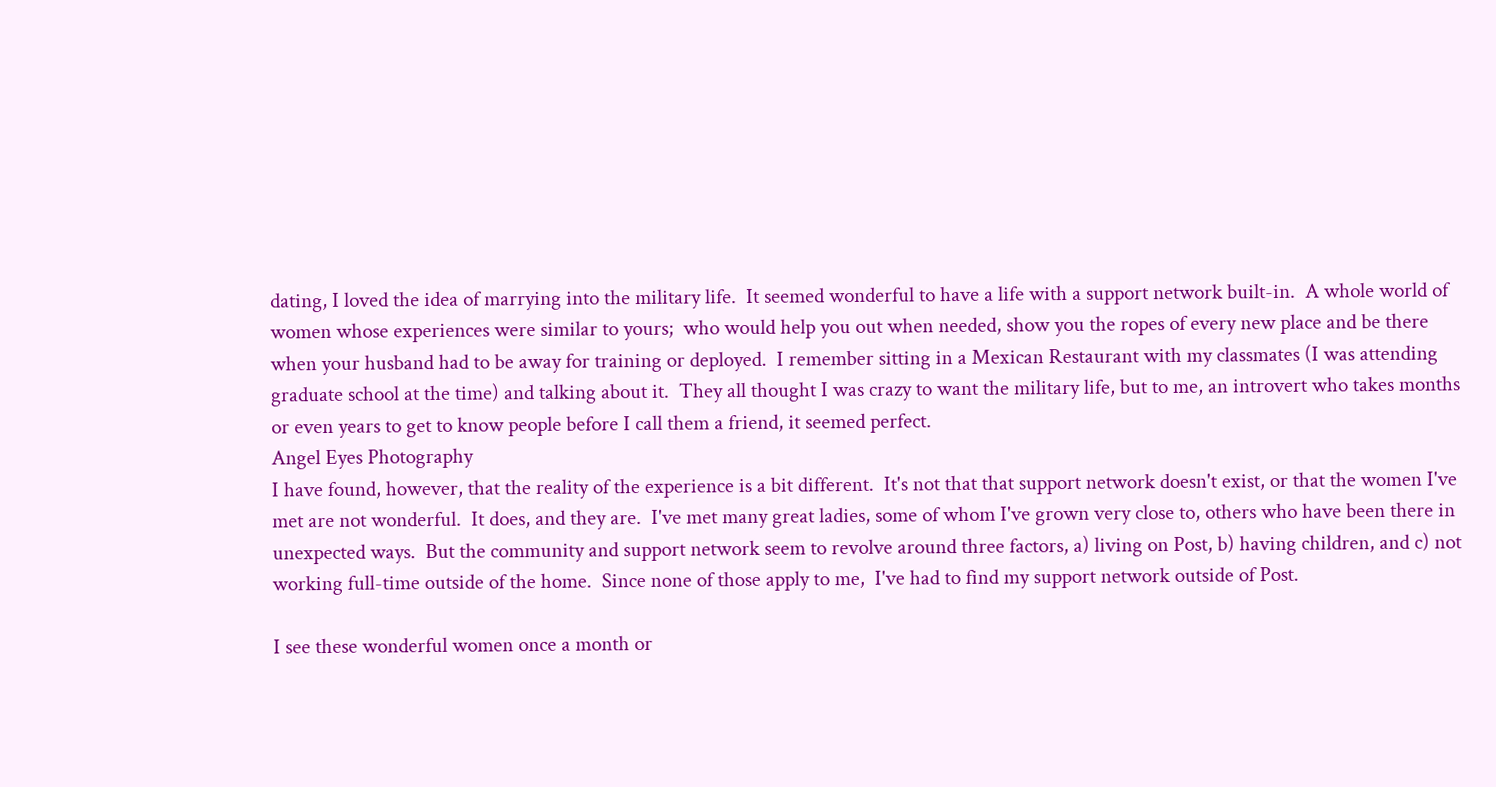dating, I loved the idea of marrying into the military life.  It seemed wonderful to have a life with a support network built-in.  A whole world of women whose experiences were similar to yours;  who would help you out when needed, show you the ropes of every new place and be there when your husband had to be away for training or deployed.  I remember sitting in a Mexican Restaurant with my classmates (I was attending graduate school at the time) and talking about it.  They all thought I was crazy to want the military life, but to me, an introvert who takes months or even years to get to know people before I call them a friend, it seemed perfect.
Angel Eyes Photography
I have found, however, that the reality of the experience is a bit different.  It's not that that support network doesn't exist, or that the women I've met are not wonderful.  It does, and they are.  I've met many great ladies, some of whom I've grown very close to, others who have been there in unexpected ways.  But the community and support network seem to revolve around three factors, a) living on Post, b) having children, and c) not working full-time outside of the home.  Since none of those apply to me,  I've had to find my support network outside of Post.

I see these wonderful women once a month or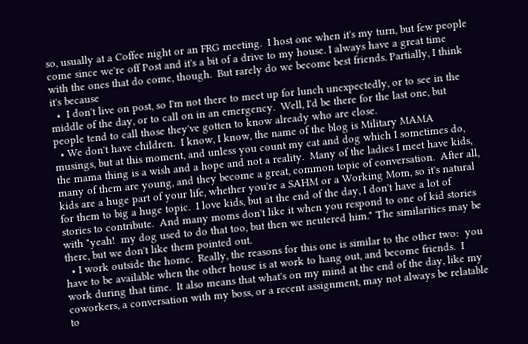so, usually at a Coffee night or an FRG meeting.  I host one when it's my turn, but few people come since we're off Post and it's a bit of a drive to my house. I always have a great time with the ones that do come, though.  But rarely do we become best friends. Partially, I think it's because
  •  I don't live on post, so I'm not there to meet up for lunch unexpectedly, or to see in the middle of the day, or to call on in an emergency.  Well, I'd be there for the last one, but people tend to call those they've gotten to know already who are close.
  • We don't have children.  I know, I know, the name of the blog is Military MAMA musings, but at this moment, and unless you count my cat and dog which I sometimes do, the mama thing is a wish and a hope and not a reality.  Many of the ladies I meet have kids, many of them are young, and they become a great, common topic of conversation.  After all, kids are a huge part of your life, whether you're a SAHM or a Working Mom, so it's natural for them to big a huge topic.  I love kids, but at the end of the day, I don't have a lot of stories to contribute.  And many moms don't like it when you respond to one of kid stories with "yeah!  my dog used to do that too, but then we neutered him." The similarities may be there, but we don't like them pointed out.
  • I work outside the home.  Really, the reasons for this one is similar to the other two:  you have to be available when the other house is at work to hang out, and become friends.  I work during that time.  It also means that what's on my mind at the end of the day, like my coworkers, a conversation with my boss, or a recent assignment, may not always be relatable to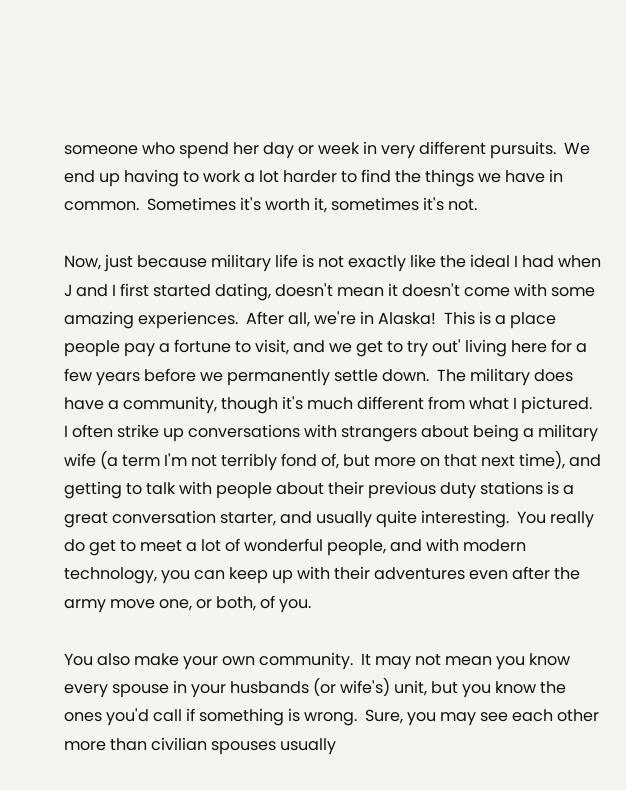someone who spend her day or week in very different pursuits.  We end up having to work a lot harder to find the things we have in common.  Sometimes it's worth it, sometimes it's not.

Now, just because military life is not exactly like the ideal I had when J and I first started dating, doesn't mean it doesn't come with some amazing experiences.  After all, we're in Alaska!  This is a place people pay a fortune to visit, and we get to try out' living here for a few years before we permanently settle down.  The military does have a community, though it's much different from what I pictured.  I often strike up conversations with strangers about being a military wife (a term I'm not terribly fond of, but more on that next time), and getting to talk with people about their previous duty stations is a great conversation starter, and usually quite interesting.  You really do get to meet a lot of wonderful people, and with modern technology, you can keep up with their adventures even after the army move one, or both, of you.

You also make your own community.  It may not mean you know every spouse in your husbands (or wife's) unit, but you know the ones you'd call if something is wrong.  Sure, you may see each other more than civilian spouses usually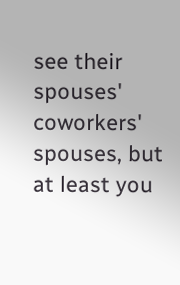see their spouses' coworkers' spouses, but at least you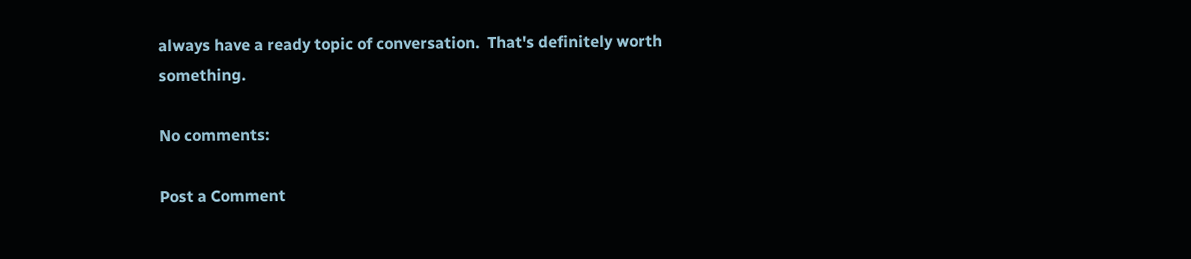always have a ready topic of conversation.  That's definitely worth something.

No comments:

Post a Comment